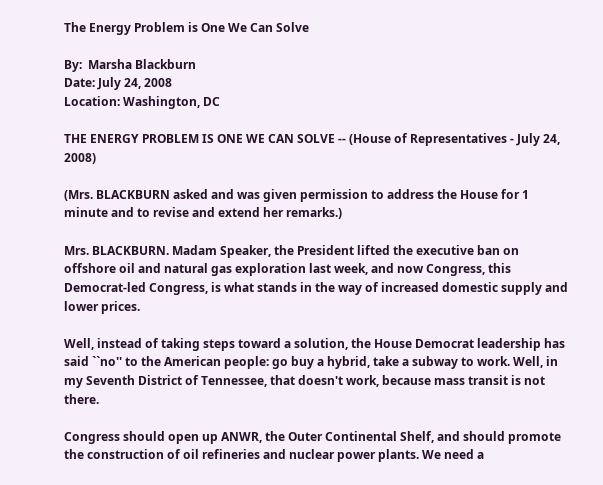The Energy Problem is One We Can Solve

By:  Marsha Blackburn
Date: July 24, 2008
Location: Washington, DC

THE ENERGY PROBLEM IS ONE WE CAN SOLVE -- (House of Representatives - July 24, 2008)

(Mrs. BLACKBURN asked and was given permission to address the House for 1 minute and to revise and extend her remarks.)

Mrs. BLACKBURN. Madam Speaker, the President lifted the executive ban on offshore oil and natural gas exploration last week, and now Congress, this Democrat-led Congress, is what stands in the way of increased domestic supply and lower prices.

Well, instead of taking steps toward a solution, the House Democrat leadership has said ``no'' to the American people: go buy a hybrid, take a subway to work. Well, in my Seventh District of Tennessee, that doesn't work, because mass transit is not there.

Congress should open up ANWR, the Outer Continental Shelf, and should promote the construction of oil refineries and nuclear power plants. We need a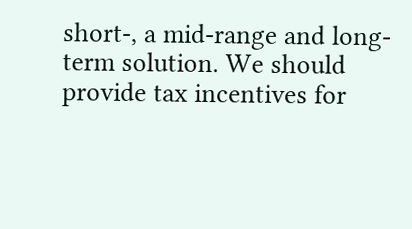short-, a mid-range and long-term solution. We should provide tax incentives for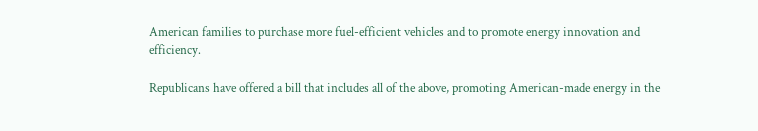American families to purchase more fuel-efficient vehicles and to promote energy innovation and efficiency.

Republicans have offered a bill that includes all of the above, promoting American-made energy in the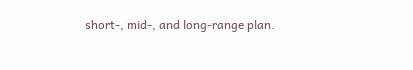short-, mid-, and long-range plan.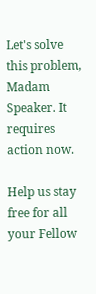Let's solve this problem, Madam Speaker. It requires action now.

Help us stay free for all your Fellow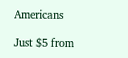Americans

Just $5 from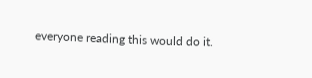everyone reading this would do it.